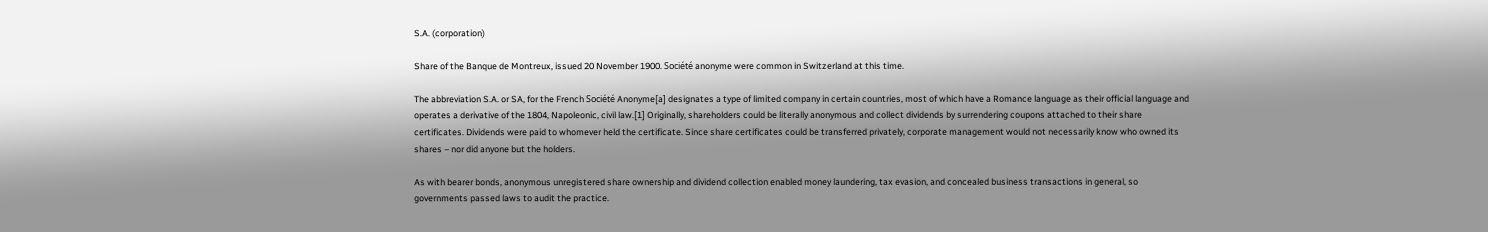S.A. (corporation)

Share of the Banque de Montreux, issued 20 November 1900. Société anonyme were common in Switzerland at this time.

The abbreviation S.A. or SA, for the French Société Anonyme[a] designates a type of limited company in certain countries, most of which have a Romance language as their official language and operates a derivative of the 1804, Napoleonic, civil law.[1] Originally, shareholders could be literally anonymous and collect dividends by surrendering coupons attached to their share certificates. Dividends were paid to whomever held the certificate. Since share certificates could be transferred privately, corporate management would not necessarily know who owned its shares – nor did anyone but the holders.

As with bearer bonds, anonymous unregistered share ownership and dividend collection enabled money laundering, tax evasion, and concealed business transactions in general, so governments passed laws to audit the practice.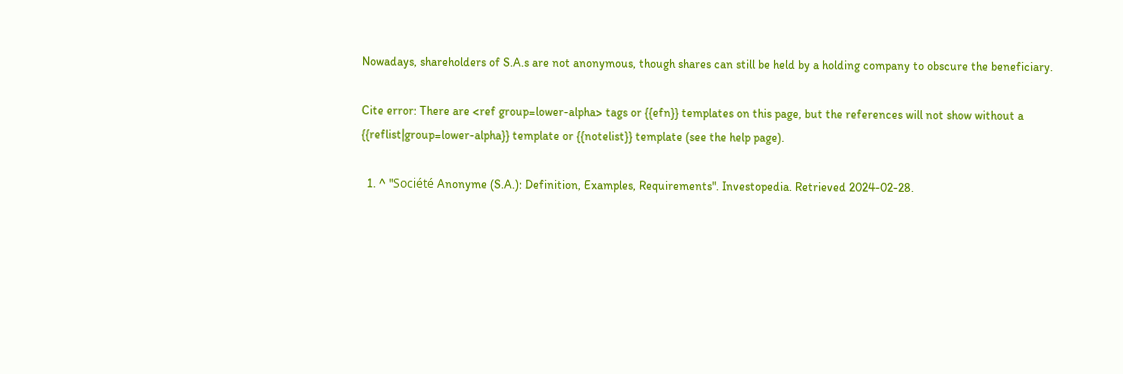Nowadays, shareholders of S.A.s are not anonymous, though shares can still be held by a holding company to obscure the beneficiary.

Cite error: There are <ref group=lower-alpha> tags or {{efn}} templates on this page, but the references will not show without a {{reflist|group=lower-alpha}} template or {{notelist}} template (see the help page).

  1. ^ "Société Anonyme (S.A.): Definition, Examples, Requirements". Investopedia. Retrieved 2024-02-28.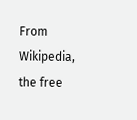From Wikipedia, the free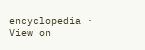encyclopedia · View on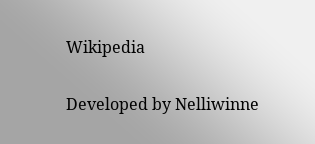Wikipedia

Developed by Nelliwinne